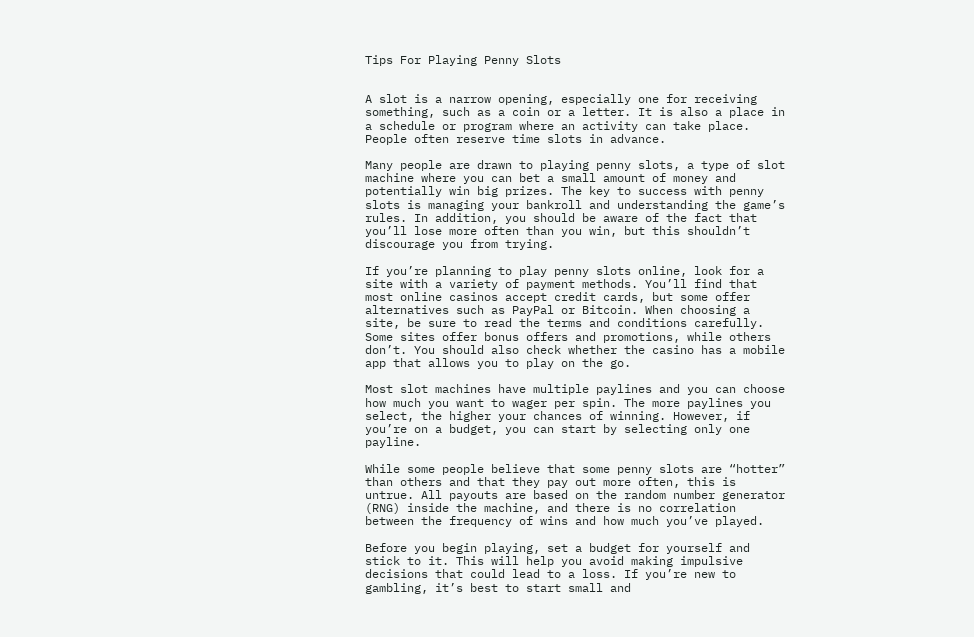Tips For Playing Penny Slots


A slot is a narrow opening, especially one for receiving something, such as a coin or a letter. It is also a place in a schedule or program where an activity can take place. People often reserve time slots in advance.

Many people are drawn to playing penny slots, a type of slot machine where you can bet a small amount of money and potentially win big prizes. The key to success with penny slots is managing your bankroll and understanding the game’s rules. In addition, you should be aware of the fact that you’ll lose more often than you win, but this shouldn’t discourage you from trying.

If you’re planning to play penny slots online, look for a site with a variety of payment methods. You’ll find that most online casinos accept credit cards, but some offer alternatives such as PayPal or Bitcoin. When choosing a site, be sure to read the terms and conditions carefully. Some sites offer bonus offers and promotions, while others don’t. You should also check whether the casino has a mobile app that allows you to play on the go.

Most slot machines have multiple paylines and you can choose how much you want to wager per spin. The more paylines you select, the higher your chances of winning. However, if you’re on a budget, you can start by selecting only one payline.

While some people believe that some penny slots are “hotter” than others and that they pay out more often, this is untrue. All payouts are based on the random number generator (RNG) inside the machine, and there is no correlation between the frequency of wins and how much you’ve played.

Before you begin playing, set a budget for yourself and stick to it. This will help you avoid making impulsive decisions that could lead to a loss. If you’re new to gambling, it’s best to start small and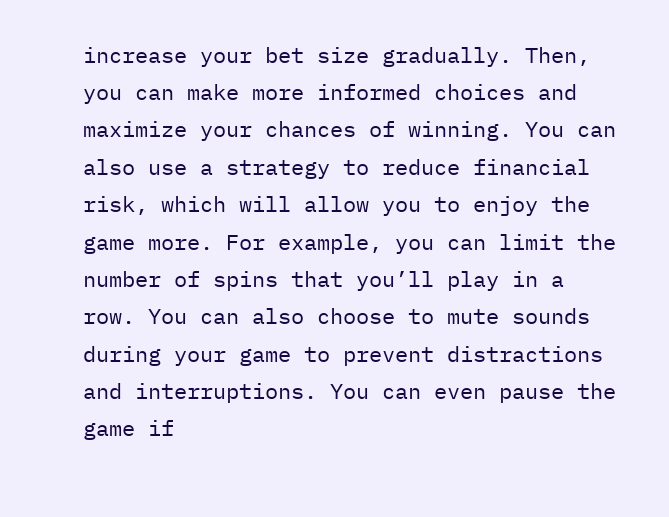increase your bet size gradually. Then, you can make more informed choices and maximize your chances of winning. You can also use a strategy to reduce financial risk, which will allow you to enjoy the game more. For example, you can limit the number of spins that you’ll play in a row. You can also choose to mute sounds during your game to prevent distractions and interruptions. You can even pause the game if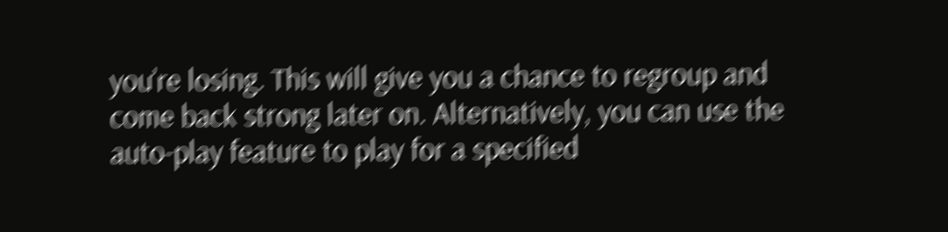you’re losing. This will give you a chance to regroup and come back strong later on. Alternatively, you can use the auto-play feature to play for a specified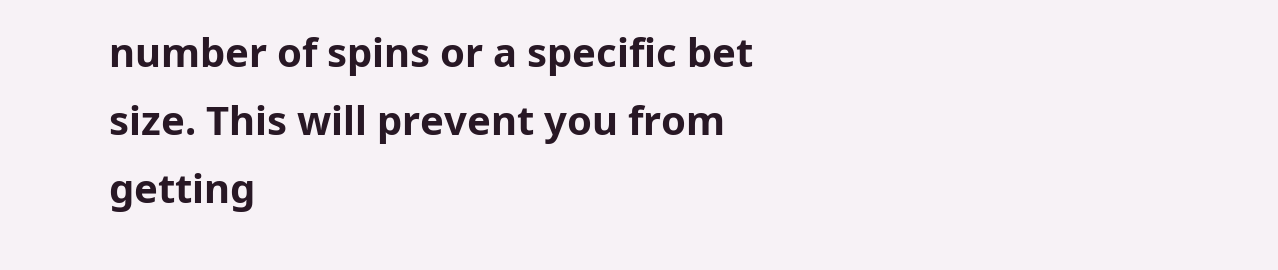number of spins or a specific bet size. This will prevent you from getting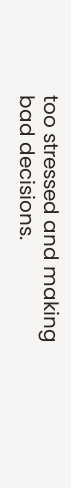too stressed and making bad decisions.